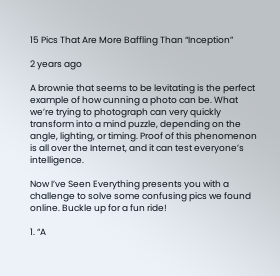15 Pics That Are More Baffling Than “Inception”

2 years ago

A brownie that seems to be levitating is the perfect example of how cunning a photo can be. What we’re trying to photograph can very quickly transform into a mind puzzle, depending on the angle, lighting, or timing. Proof of this phenomenon is all over the Internet, and it can test everyone’s intelligence.

Now I’ve Seen Everything presents you with a challenge to solve some confusing pics we found online. Buckle up for a fun ride!

1. “A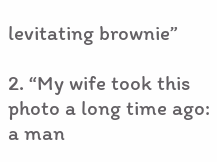levitating brownie”

2. “My wife took this photo a long time ago: a man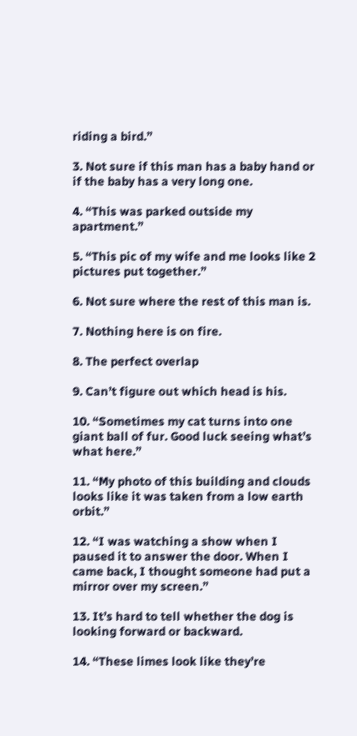riding a bird.”

3. Not sure if this man has a baby hand or if the baby has a very long one.

4. “This was parked outside my apartment.”

5. “This pic of my wife and me looks like 2 pictures put together.”

6. Not sure where the rest of this man is.

7. Nothing here is on fire.

8. The perfect overlap

9. Can’t figure out which head is his.

10. “Sometimes my cat turns into one giant ball of fur. Good luck seeing what’s what here.”

11. “My photo of this building and clouds looks like it was taken from a low earth orbit.”

12. “I was watching a show when I paused it to answer the door. When I came back, I thought someone had put a mirror over my screen.”

13. It’s hard to tell whether the dog is looking forward or backward.

14. “These limes look like they’re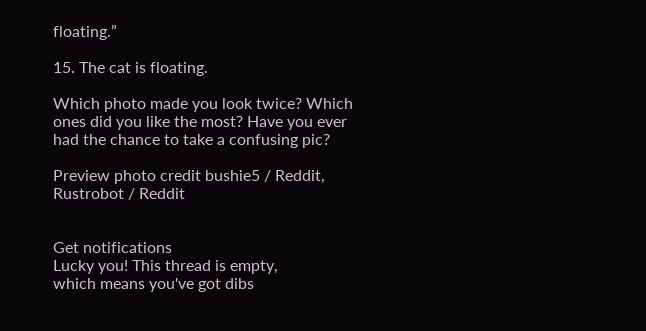floating.”

15. The cat is floating.

Which photo made you look twice? Which ones did you like the most? Have you ever had the chance to take a confusing pic?

Preview photo credit bushie5 / Reddit, Rustrobot / Reddit


Get notifications
Lucky you! This thread is empty,
which means you've got dibs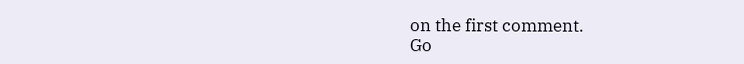on the first comment.
Go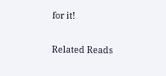for it!

Related Reads